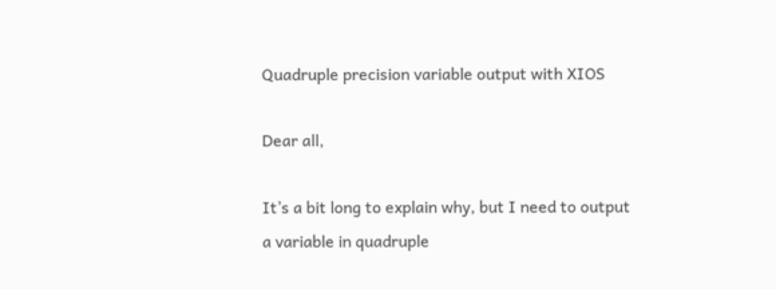Quadruple precision variable output with XIOS

Dear all,

It’s a bit long to explain why, but I need to output
a variable in quadruple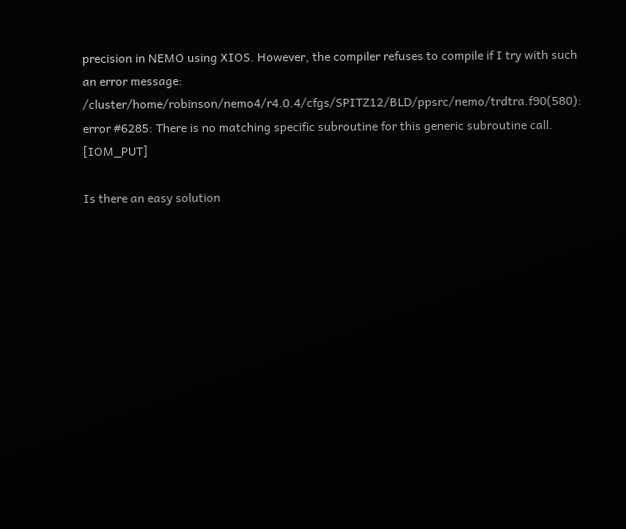precision in NEMO using XIOS. However, the compiler refuses to compile if I try with such an error message:
/cluster/home/robinson/nemo4/r4.0.4/cfgs/SPITZ12/BLD/ppsrc/nemo/trdtra.f90(580): error #6285: There is no matching specific subroutine for this generic subroutine call. [IOM_PUT]

Is there an easy solution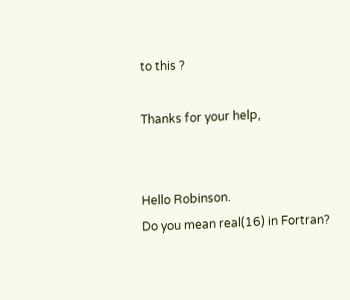to this ?

Thanks for your help,


Hello Robinson.
Do you mean real(16) in Fortran?